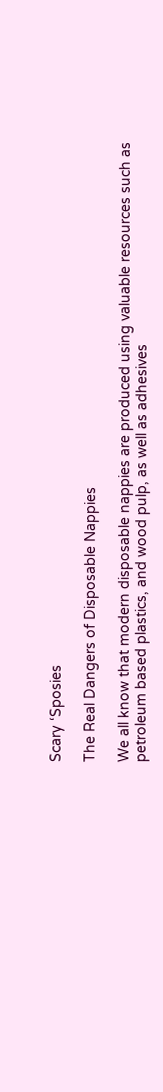Scary ‘Sposies

The Real Dangers of Disposable Nappies

We all know that modern disposable nappies are produced using valuable resources such as petroleum based plastics, and wood pulp, as well as adhesives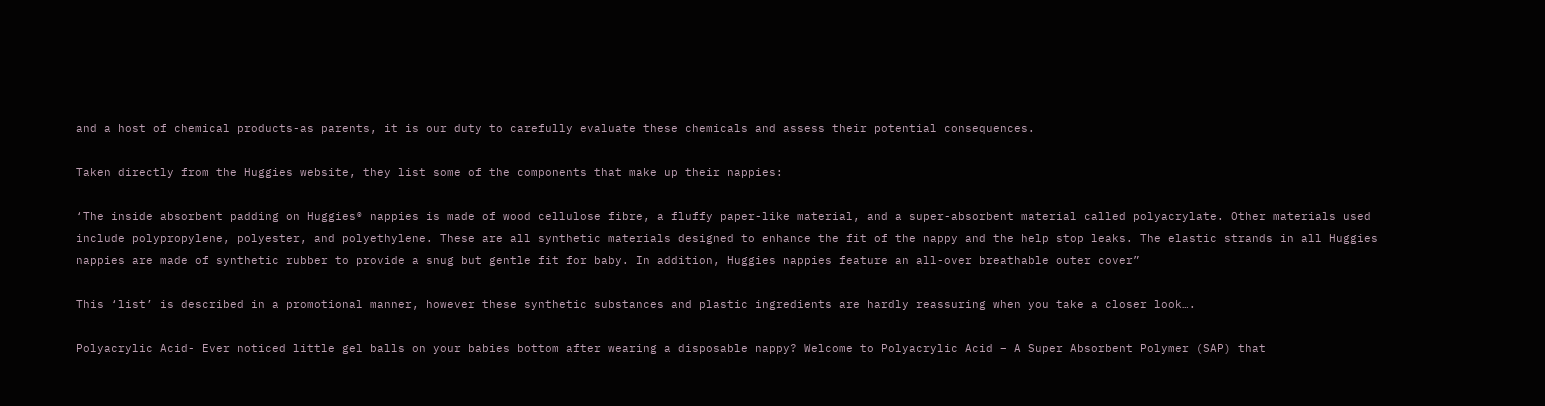and a host of chemical products-as parents, it is our duty to carefully evaluate these chemicals and assess their potential consequences.

Taken directly from the Huggies website, they list some of the components that make up their nappies:

‘The inside absorbent padding on Huggies® nappies is made of wood cellulose fibre, a fluffy paper-like material, and a super-absorbent material called polyacrylate. Other materials used include polypropylene, polyester, and polyethylene. These are all synthetic materials designed to enhance the fit of the nappy and the help stop leaks. The elastic strands in all Huggies nappies are made of synthetic rubber to provide a snug but gentle fit for baby. In addition, Huggies nappies feature an all-over breathable outer cover”

This ‘list’ is described in a promotional manner, however these synthetic substances and plastic ingredients are hardly reassuring when you take a closer look….

Polyacrylic Acid- Ever noticed little gel balls on your babies bottom after wearing a disposable nappy? Welcome to Polyacrylic Acid – A Super Absorbent Polymer (SAP) that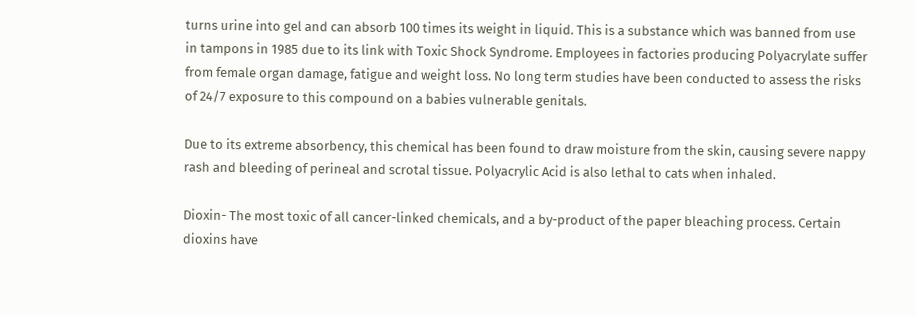turns urine into gel and can absorb 100 times its weight in liquid. This is a substance which was banned from use in tampons in 1985 due to its link with Toxic Shock Syndrome. Employees in factories producing Polyacrylate suffer from female organ damage, fatigue and weight loss. No long term studies have been conducted to assess the risks of 24/7 exposure to this compound on a babies vulnerable genitals.

Due to its extreme absorbency, this chemical has been found to draw moisture from the skin, causing severe nappy rash and bleeding of perineal and scrotal tissue. Polyacrylic Acid is also lethal to cats when inhaled.

Dioxin- The most toxic of all cancer-linked chemicals, and a by-product of the paper bleaching process. Certain dioxins have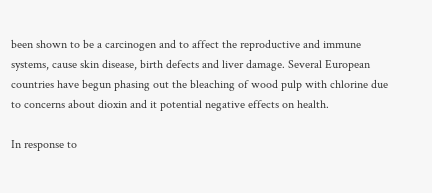been shown to be a carcinogen and to affect the reproductive and immune systems, cause skin disease, birth defects and liver damage. Several European countries have begun phasing out the bleaching of wood pulp with chlorine due to concerns about dioxin and it potential negative effects on health.

In response to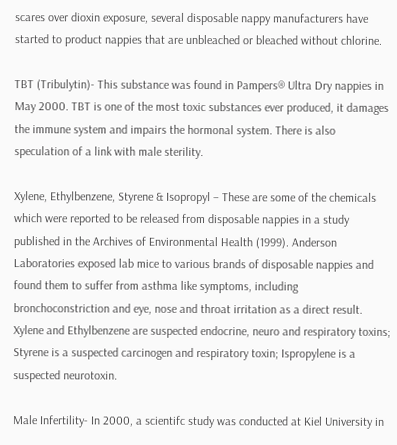scares over dioxin exposure, several disposable nappy manufacturers have started to product nappies that are unbleached or bleached without chlorine.

TBT (Tribulytin)- This substance was found in Pampers® Ultra Dry nappies in May 2000. TBT is one of the most toxic substances ever produced, it damages the immune system and impairs the hormonal system. There is also speculation of a link with male sterility.

Xylene, Ethylbenzene, Styrene & Isopropyl – These are some of the chemicals which were reported to be released from disposable nappies in a study published in the Archives of Environmental Health (1999). Anderson Laboratories exposed lab mice to various brands of disposable nappies and found them to suffer from asthma like symptoms, including bronchoconstriction and eye, nose and throat irritation as a direct result. Xylene and Ethylbenzene are suspected endocrine, neuro and respiratory toxins; Styrene is a suspected carcinogen and respiratory toxin; Ispropylene is a suspected neurotoxin.

Male Infertility- In 2000, a scientifc study was conducted at Kiel University in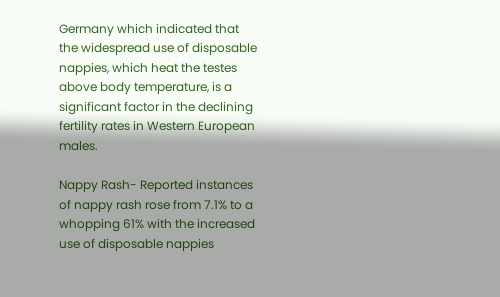Germany which indicated that the widespread use of disposable nappies, which heat the testes above body temperature, is a significant factor in the declining fertility rates in Western European males.

Nappy Rash- Reported instances of nappy rash rose from 7.1% to a whopping 61% with the increased use of disposable nappies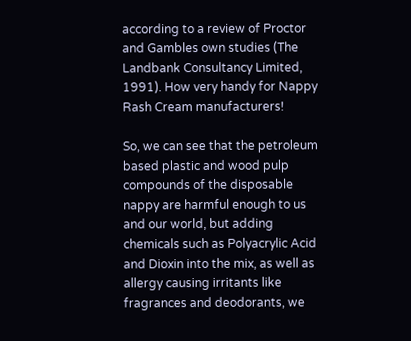according to a review of Proctor and Gambles own studies (The Landbank Consultancy Limited, 1991). How very handy for Nappy Rash Cream manufacturers!

So, we can see that the petroleum based plastic and wood pulp compounds of the disposable nappy are harmful enough to us and our world, but adding chemicals such as Polyacrylic Acid and Dioxin into the mix, as well as allergy causing irritants like fragrances and deodorants, we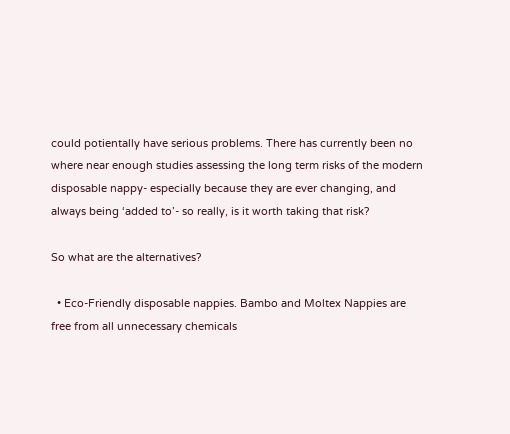could potientally have serious problems. There has currently been no where near enough studies assessing the long term risks of the modern disposable nappy- especially because they are ever changing, and always being ‘added to’- so really, is it worth taking that risk?

So what are the alternatives?

  • Eco-Friendly disposable nappies. Bambo and Moltex Nappies are free from all unnecessary chemicals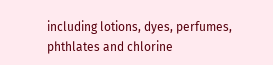including lotions, dyes, perfumes, phthlates and chlorine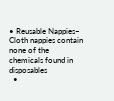• Reusable Nappies– Cloth nappies contain none of the chemicals found in disposables
  •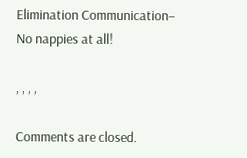Elimination Communication– No nappies at all!

, , , ,

Comments are closed.